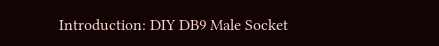Introduction: DIY DB9 Male Socket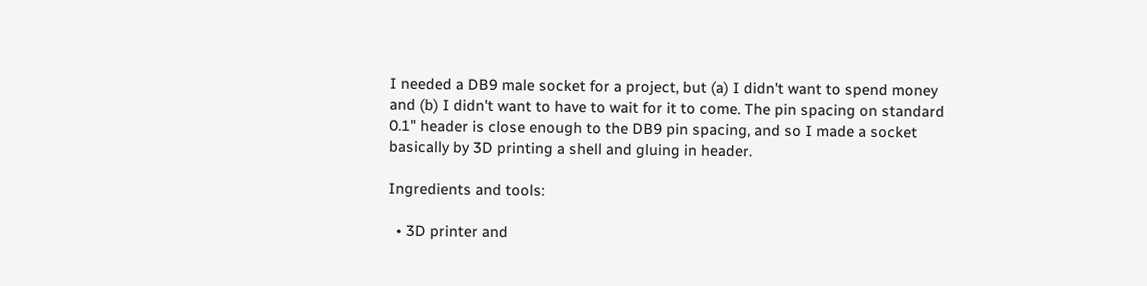I needed a DB9 male socket for a project, but (a) I didn't want to spend money and (b) I didn't want to have to wait for it to come. The pin spacing on standard 0.1" header is close enough to the DB9 pin spacing, and so I made a socket basically by 3D printing a shell and gluing in header.

Ingredients and tools:

  • 3D printer and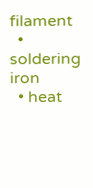filament
  • soldering iron
  • heat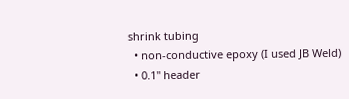shrink tubing
  • non-conductive epoxy (I used JB Weld)
  • 0.1" header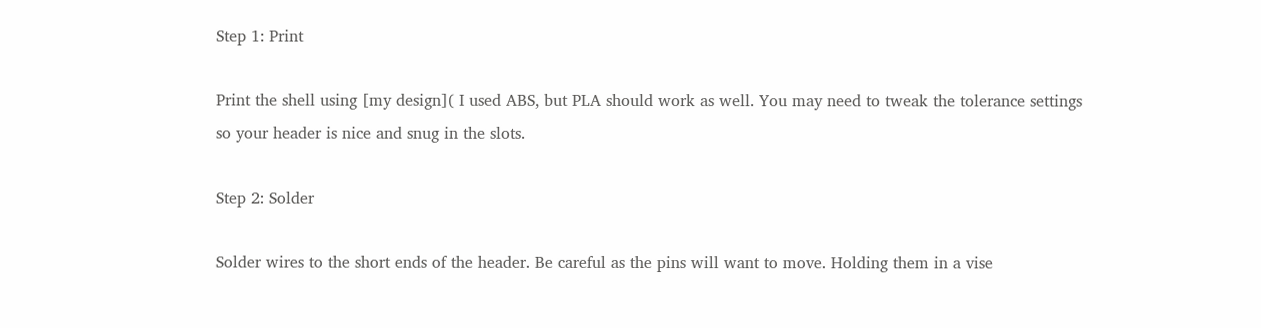Step 1: Print

Print the shell using [my design]( I used ABS, but PLA should work as well. You may need to tweak the tolerance settings so your header is nice and snug in the slots.

Step 2: Solder

Solder wires to the short ends of the header. Be careful as the pins will want to move. Holding them in a vise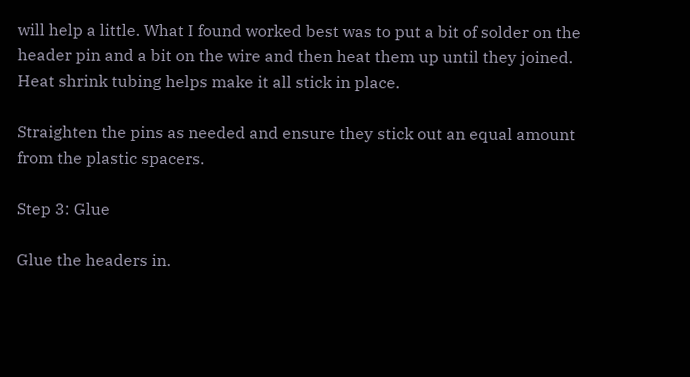will help a little. What I found worked best was to put a bit of solder on the header pin and a bit on the wire and then heat them up until they joined. Heat shrink tubing helps make it all stick in place.

Straighten the pins as needed and ensure they stick out an equal amount from the plastic spacers.

Step 3: Glue

Glue the headers in.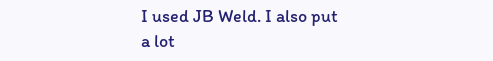I used JB Weld. I also put a lot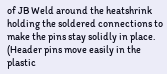of JB Weld around the heatshrink holding the soldered connections to make the pins stay solidly in place. (Header pins move easily in the plastic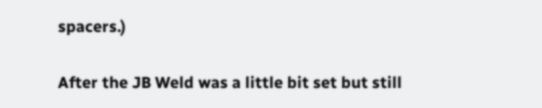spacers.)

After the JB Weld was a little bit set but still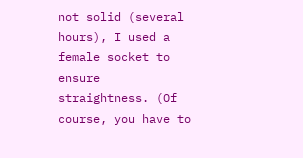not solid (several hours), I used a female socket to ensure straightness. (Of course, you have to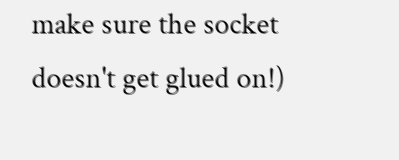make sure the socket doesn't get glued on!)